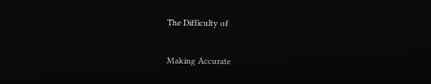The Difficulty of

Making Accurate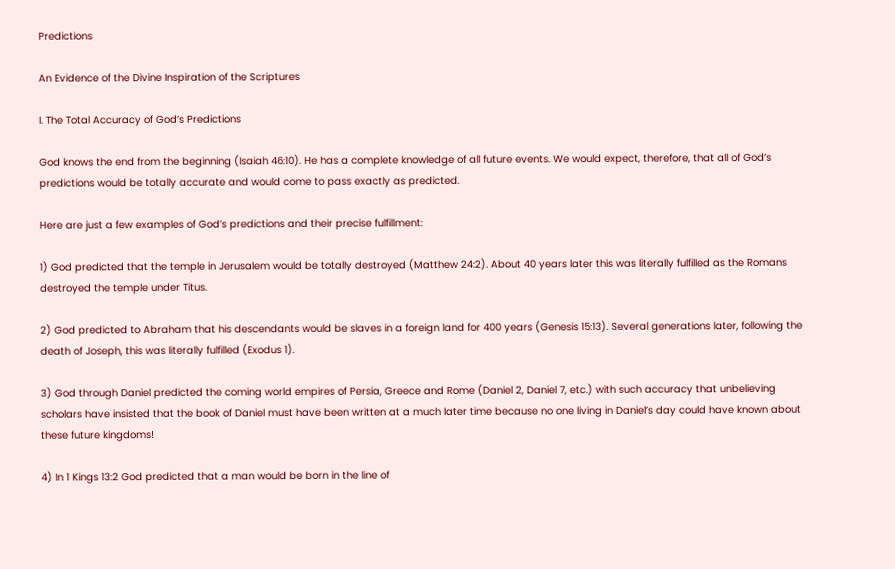Predictions

An Evidence of the Divine Inspiration of the Scriptures

I. The Total Accuracy of God’s Predictions

God knows the end from the beginning (Isaiah 46:10). He has a complete knowledge of all future events. We would expect, therefore, that all of God’s predictions would be totally accurate and would come to pass exactly as predicted.

Here are just a few examples of God’s predictions and their precise fulfillment:

1) God predicted that the temple in Jerusalem would be totally destroyed (Matthew 24:2). About 40 years later this was literally fulfilled as the Romans destroyed the temple under Titus.

2) God predicted to Abraham that his descendants would be slaves in a foreign land for 400 years (Genesis 15:13). Several generations later, following the death of Joseph, this was literally fulfilled (Exodus 1).

3) God through Daniel predicted the coming world empires of Persia, Greece and Rome (Daniel 2, Daniel 7, etc.) with such accuracy that unbelieving scholars have insisted that the book of Daniel must have been written at a much later time because no one living in Daniel’s day could have known about these future kingdoms!

4) In 1 Kings 13:2 God predicted that a man would be born in the line of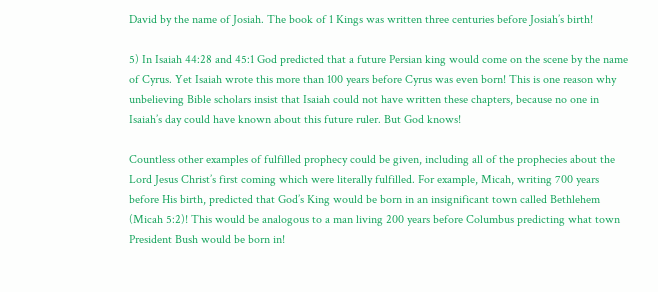David by the name of Josiah. The book of 1 Kings was written three centuries before Josiah’s birth!

5) In Isaiah 44:28 and 45:1 God predicted that a future Persian king would come on the scene by the name of Cyrus. Yet Isaiah wrote this more than 100 years before Cyrus was even born! This is one reason why unbelieving Bible scholars insist that Isaiah could not have written these chapters, because no one in Isaiah’s day could have known about this future ruler. But God knows!

Countless other examples of fulfilled prophecy could be given, including all of the prophecies about the Lord Jesus Christ’s first coming which were literally fulfilled. For example, Micah, writing 700 years before His birth, predicted that God’s King would be born in an insignificant town called Bethlehem (Micah 5:2)! This would be analogous to a man living 200 years before Columbus predicting what town President Bush would be born in!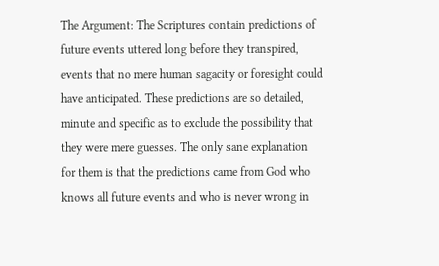The Argument: The Scriptures contain predictions of future events uttered long before they transpired, events that no mere human sagacity or foresight could have anticipated. These predictions are so detailed, minute and specific as to exclude the possibility that they were mere guesses. The only sane explanation for them is that the predictions came from God who knows all future events and who is never wrong in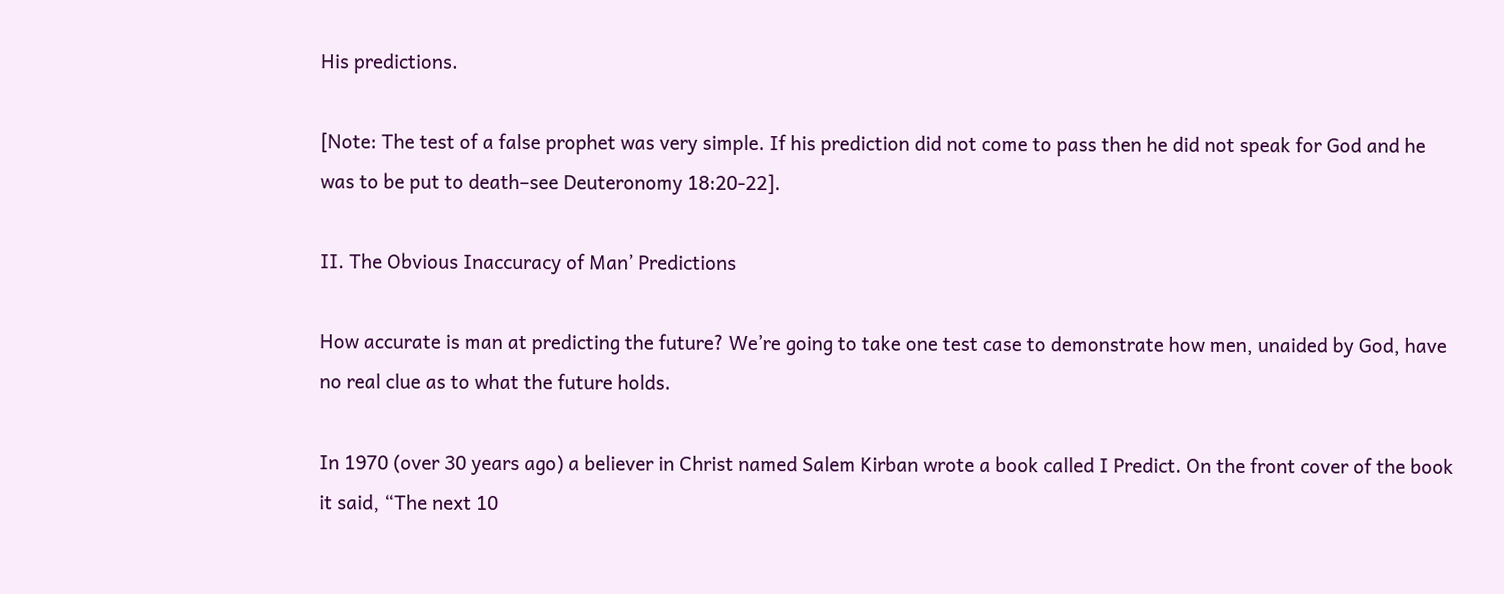His predictions.

[Note: The test of a false prophet was very simple. If his prediction did not come to pass then he did not speak for God and he was to be put to death–see Deuteronomy 18:20-22].

II. The Obvious Inaccuracy of Man’ Predictions

How accurate is man at predicting the future? We’re going to take one test case to demonstrate how men, unaided by God, have no real clue as to what the future holds.

In 1970 (over 30 years ago) a believer in Christ named Salem Kirban wrote a book called I Predict. On the front cover of the book it said, “The next 10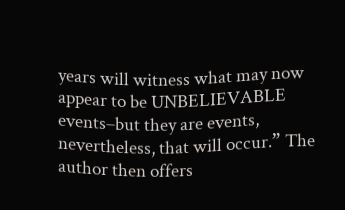years will witness what may now appear to be UNBELIEVABLE events–but they are events, nevertheless, that will occur.” The author then offers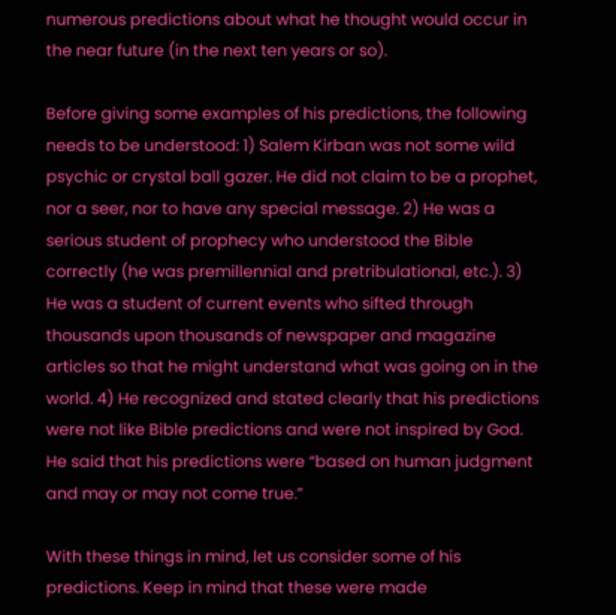numerous predictions about what he thought would occur in the near future (in the next ten years or so).

Before giving some examples of his predictions, the following needs to be understood: 1) Salem Kirban was not some wild psychic or crystal ball gazer. He did not claim to be a prophet, nor a seer, nor to have any special message. 2) He was a serious student of prophecy who understood the Bible correctly (he was premillennial and pretribulational, etc.). 3) He was a student of current events who sifted through thousands upon thousands of newspaper and magazine articles so that he might understand what was going on in the world. 4) He recognized and stated clearly that his predictions were not like Bible predictions and were not inspired by God. He said that his predictions were “based on human judgment and may or may not come true.”

With these things in mind, let us consider some of his predictions. Keep in mind that these were made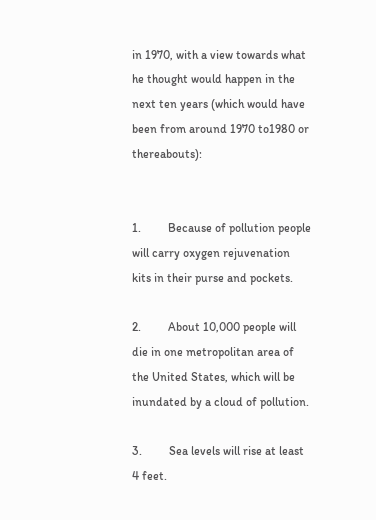in 1970, with a view towards what he thought would happen in the next ten years (which would have been from around 1970 to1980 or thereabouts):


1.         Because of pollution people will carry oxygen rejuvenation kits in their purse and pockets.

2.         About 10,000 people will die in one metropolitan area of the United States, which will be inundated by a cloud of pollution.

3.         Sea levels will rise at least 4 feet.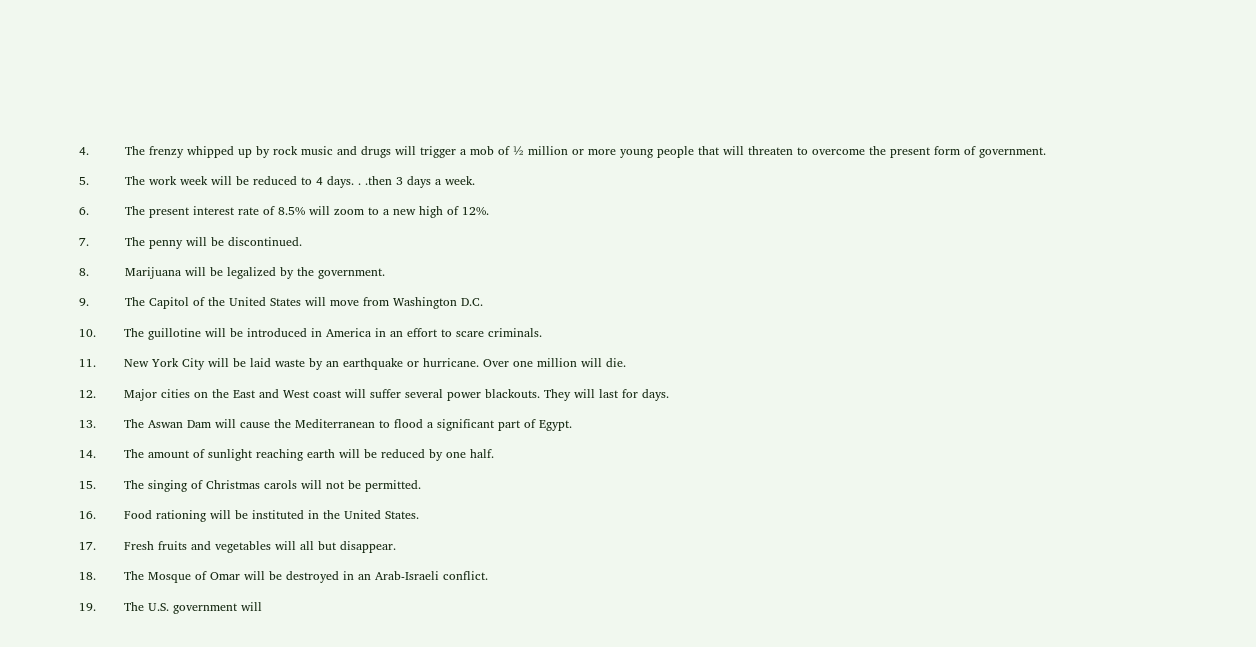4.         The frenzy whipped up by rock music and drugs will trigger a mob of ½ million or more young people that will threaten to overcome the present form of government.

5.         The work week will be reduced to 4 days. . .then 3 days a week.

6.         The present interest rate of 8.5% will zoom to a new high of 12%.

7.         The penny will be discontinued.

8.         Marijuana will be legalized by the government.

9.         The Capitol of the United States will move from Washington D.C.

10.       The guillotine will be introduced in America in an effort to scare criminals.

11.       New York City will be laid waste by an earthquake or hurricane. Over one million will die.

12.       Major cities on the East and West coast will suffer several power blackouts. They will last for days.

13.       The Aswan Dam will cause the Mediterranean to flood a significant part of Egypt.

14.       The amount of sunlight reaching earth will be reduced by one half.

15.       The singing of Christmas carols will not be permitted.

16.       Food rationing will be instituted in the United States.

17.       Fresh fruits and vegetables will all but disappear.

18.       The Mosque of Omar will be destroyed in an Arab-Israeli conflict.

19.       The U.S. government will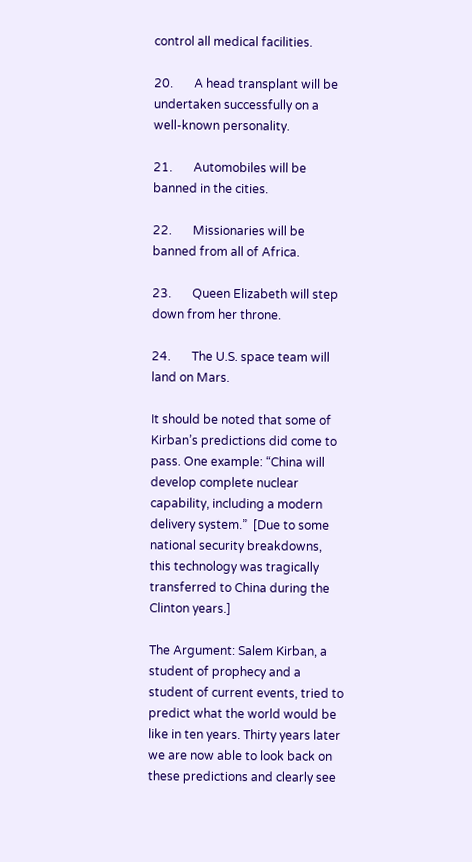control all medical facilities.

20.       A head transplant will be undertaken successfully on a well-known personality.

21.       Automobiles will be banned in the cities.

22.       Missionaries will be banned from all of Africa.

23.       Queen Elizabeth will step down from her throne.

24.       The U.S. space team will land on Mars.

It should be noted that some of Kirban’s predictions did come to pass. One example: “China will develop complete nuclear capability, including a modern delivery system.”  [Due to some national security breakdowns, this technology was tragically transferred to China during the Clinton years.]

The Argument: Salem Kirban, a student of prophecy and a student of current events, tried to predict what the world would be like in ten years. Thirty years later we are now able to look back on these predictions and clearly see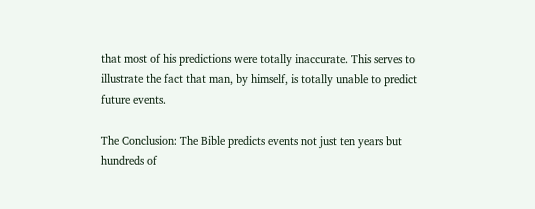that most of his predictions were totally inaccurate. This serves to illustrate the fact that man, by himself, is totally unable to predict future events.

The Conclusion: The Bible predicts events not just ten years but hundreds of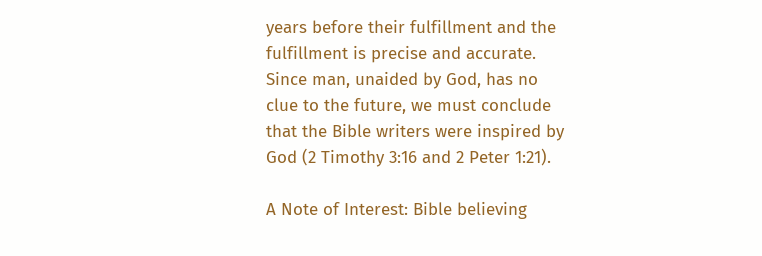years before their fulfillment and the fulfillment is precise and accurate. Since man, unaided by God, has no clue to the future, we must conclude that the Bible writers were inspired by God (2 Timothy 3:16 and 2 Peter 1:21).

A Note of Interest: Bible believing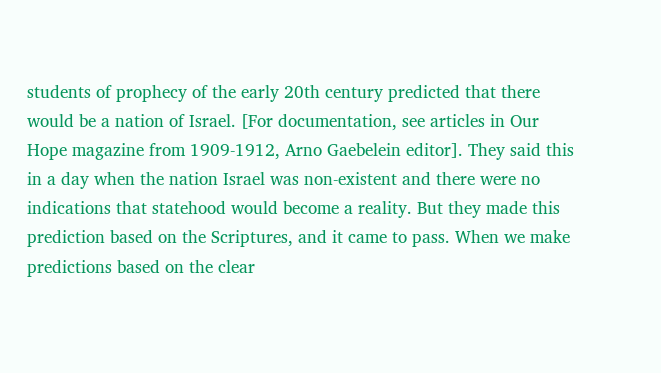students of prophecy of the early 20th century predicted that there would be a nation of Israel. [For documentation, see articles in Our Hope magazine from 1909-1912, Arno Gaebelein editor]. They said this in a day when the nation Israel was non-existent and there were no indications that statehood would become a reality. But they made this prediction based on the Scriptures, and it came to pass. When we make predictions based on the clear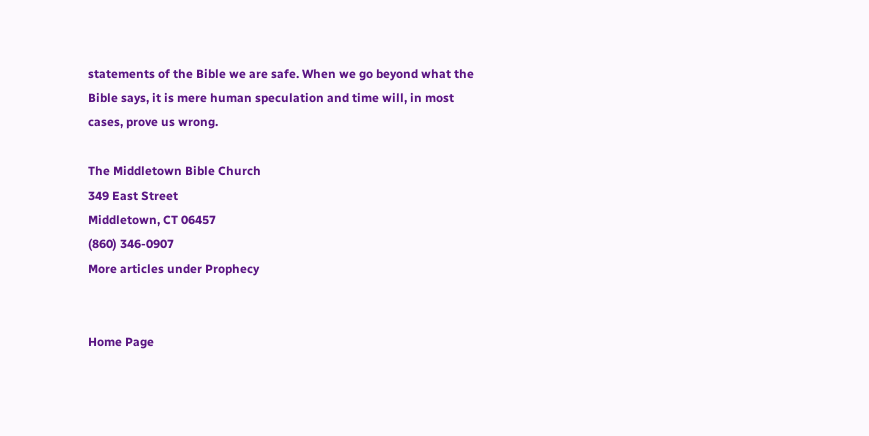statements of the Bible we are safe. When we go beyond what the Bible says, it is mere human speculation and time will, in most cases, prove us wrong.

The Middletown Bible Church
349 East Street
Middletown, CT 06457
(860) 346-0907
More articles under Prophecy


Home Page